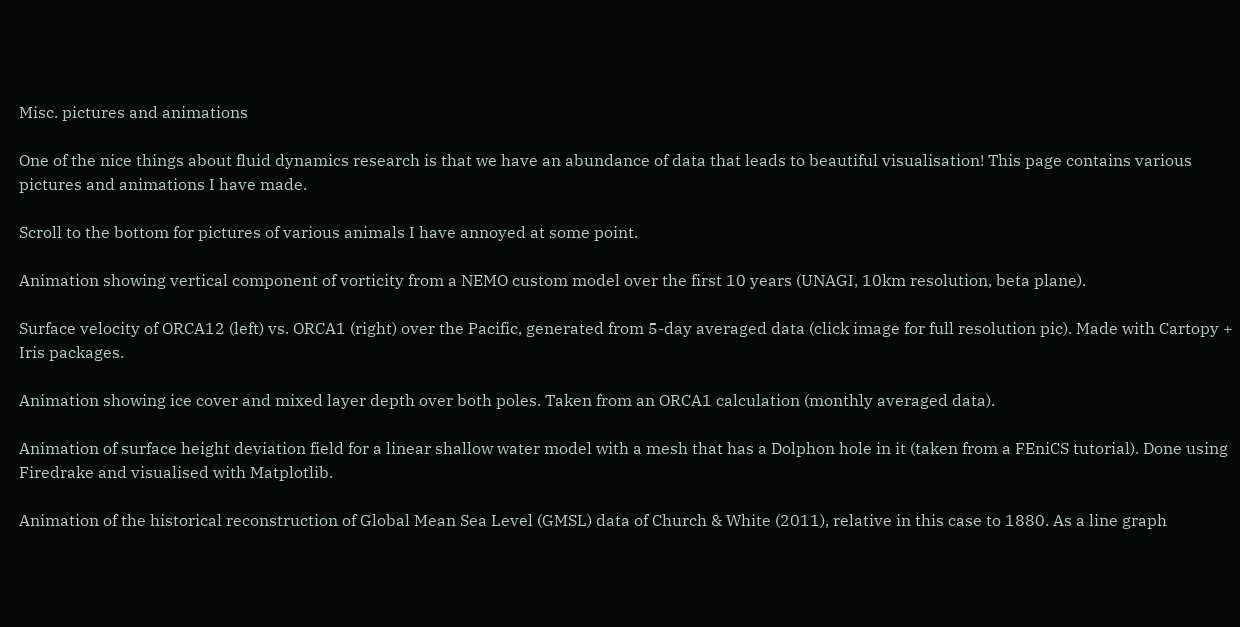Misc. pictures and animations

One of the nice things about fluid dynamics research is that we have an abundance of data that leads to beautiful visualisation! This page contains various pictures and animations I have made.

Scroll to the bottom for pictures of various animals I have annoyed at some point.

Animation showing vertical component of vorticity from a NEMO custom model over the first 10 years (UNAGI, 10km resolution, beta plane).

Surface velocity of ORCA12 (left) vs. ORCA1 (right) over the Pacific, generated from 5-day averaged data (click image for full resolution pic). Made with Cartopy + Iris packages.

Animation showing ice cover and mixed layer depth over both poles. Taken from an ORCA1 calculation (monthly averaged data).

Animation of surface height deviation field for a linear shallow water model with a mesh that has a Dolphon hole in it (taken from a FEniCS tutorial). Done using Firedrake and visualised with Matplotlib.

Animation of the historical reconstruction of Global Mean Sea Level (GMSL) data of Church & White (2011), relative in this case to 1880. As a line graph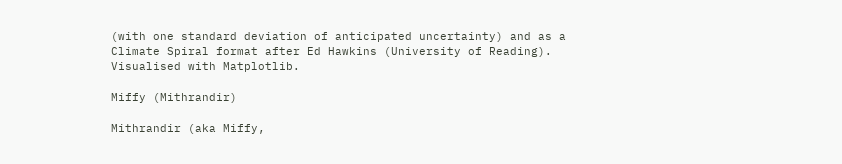(with one standard deviation of anticipated uncertainty) and as a Climate Spiral format after Ed Hawkins (University of Reading). Visualised with Matplotlib.

Miffy (Mithrandir)

Mithrandir (aka Miffy,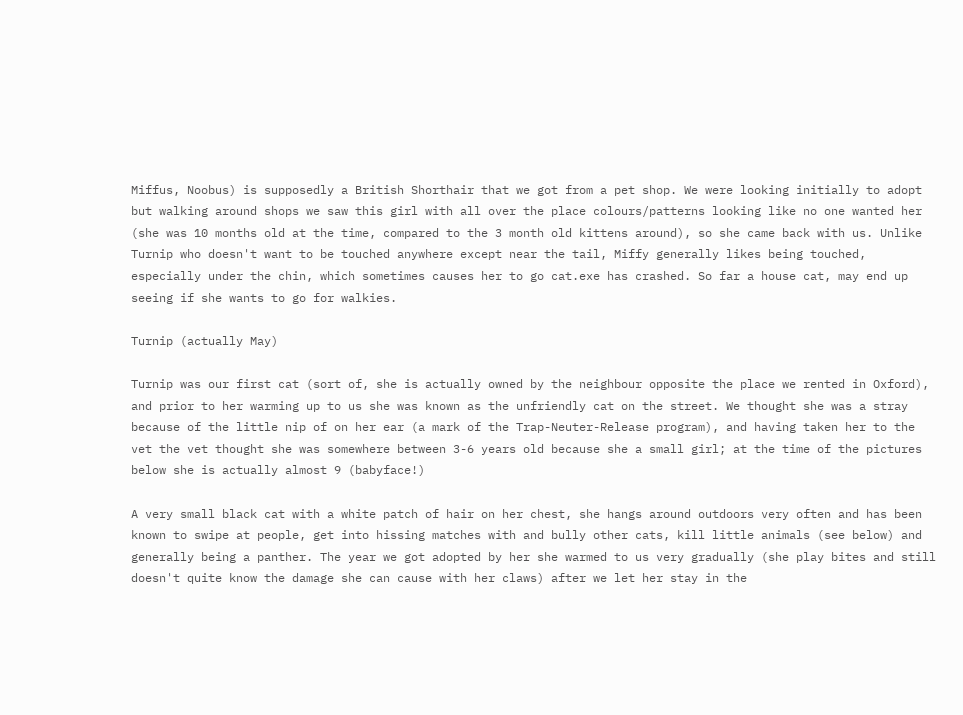Miffus, Noobus) is supposedly a British Shorthair that we got from a pet shop. We were looking initially to adopt but walking around shops we saw this girl with all over the place colours/patterns looking like no one wanted her (she was 10 months old at the time, compared to the 3 month old kittens around), so she came back with us. Unlike Turnip who doesn't want to be touched anywhere except near the tail, Miffy generally likes being touched, especially under the chin, which sometimes causes her to go cat.exe has crashed. So far a house cat, may end up seeing if she wants to go for walkies.

Turnip (actually May)

Turnip was our first cat (sort of, she is actually owned by the neighbour opposite the place we rented in Oxford), and prior to her warming up to us she was known as the unfriendly cat on the street. We thought she was a stray because of the little nip of on her ear (a mark of the Trap-Neuter-Release program), and having taken her to the vet the vet thought she was somewhere between 3-6 years old because she a small girl; at the time of the pictures below she is actually almost 9 (babyface!)

A very small black cat with a white patch of hair on her chest, she hangs around outdoors very often and has been known to swipe at people, get into hissing matches with and bully other cats, kill little animals (see below) and generally being a panther. The year we got adopted by her she warmed to us very gradually (she play bites and still doesn't quite know the damage she can cause with her claws) after we let her stay in the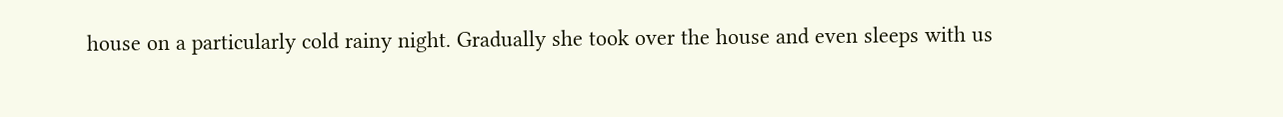house on a particularly cold rainy night. Gradually she took over the house and even sleeps with us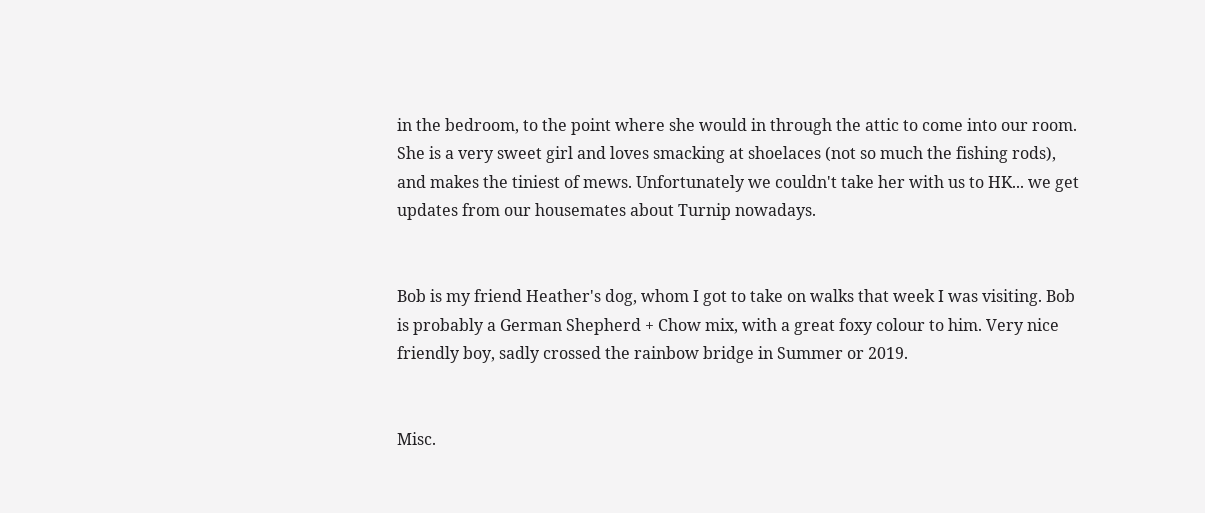in the bedroom, to the point where she would in through the attic to come into our room. She is a very sweet girl and loves smacking at shoelaces (not so much the fishing rods), and makes the tiniest of mews. Unfortunately we couldn't take her with us to HK... we get updates from our housemates about Turnip nowadays.


Bob is my friend Heather's dog, whom I got to take on walks that week I was visiting. Bob is probably a German Shepherd + Chow mix, with a great foxy colour to him. Very nice friendly boy, sadly crossed the rainbow bridge in Summer or 2019.


Misc.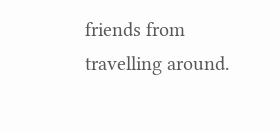friends from travelling around.